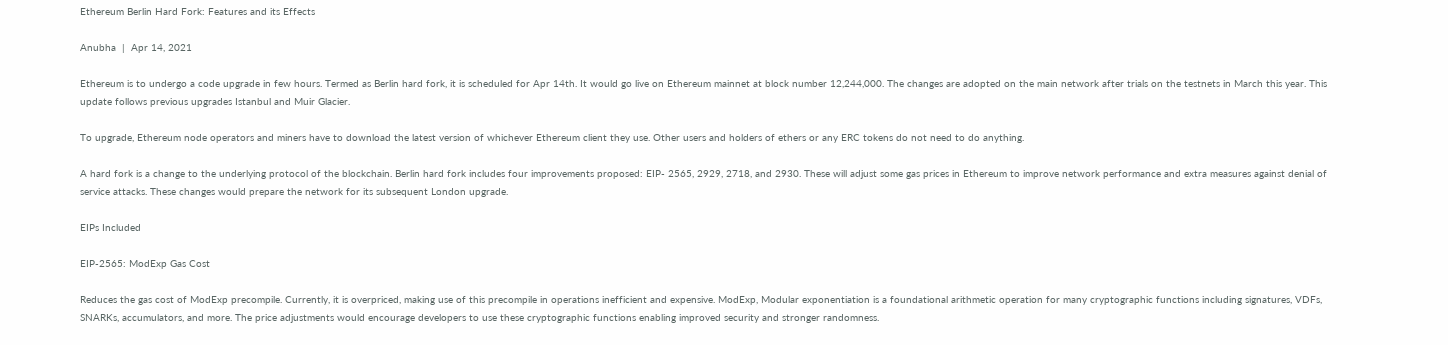Ethereum Berlin Hard Fork: Features and its Effects

Anubha  |  Apr 14, 2021

Ethereum is to undergo a code upgrade in few hours. Termed as Berlin hard fork, it is scheduled for Apr 14th. It would go live on Ethereum mainnet at block number 12,244,000. The changes are adopted on the main network after trials on the testnets in March this year. This update follows previous upgrades Istanbul and Muir Glacier.

To upgrade, Ethereum node operators and miners have to download the latest version of whichever Ethereum client they use. Other users and holders of ethers or any ERC tokens do not need to do anything.

A hard fork is a change to the underlying protocol of the blockchain. Berlin hard fork includes four improvements proposed: EIP- 2565, 2929, 2718, and 2930. These will adjust some gas prices in Ethereum to improve network performance and extra measures against denial of service attacks. These changes would prepare the network for its subsequent London upgrade.

EIPs Included

EIP-2565: ModExp Gas Cost

Reduces the gas cost of ModExp precompile. Currently, it is overpriced, making use of this precompile in operations inefficient and expensive. ModExp, Modular exponentiation is a foundational arithmetic operation for many cryptographic functions including signatures, VDFs, SNARKs, accumulators, and more. The price adjustments would encourage developers to use these cryptographic functions enabling improved security and stronger randomness.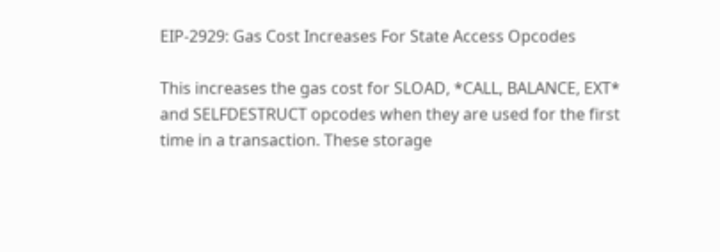EIP-2929: Gas Cost Increases For State Access Opcodes

This increases the gas cost for SLOAD, *CALL, BALANCE, EXT* and SELFDESTRUCT opcodes when they are used for the first time in a transaction. These storage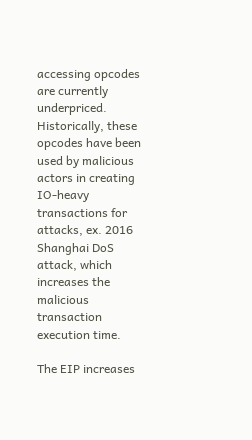accessing opcodes are currently underpriced. Historically, these opcodes have been used by malicious actors in creating IO-heavy transactions for attacks, ex. 2016 Shanghai DoS attack, which increases the malicious transaction execution time.

The EIP increases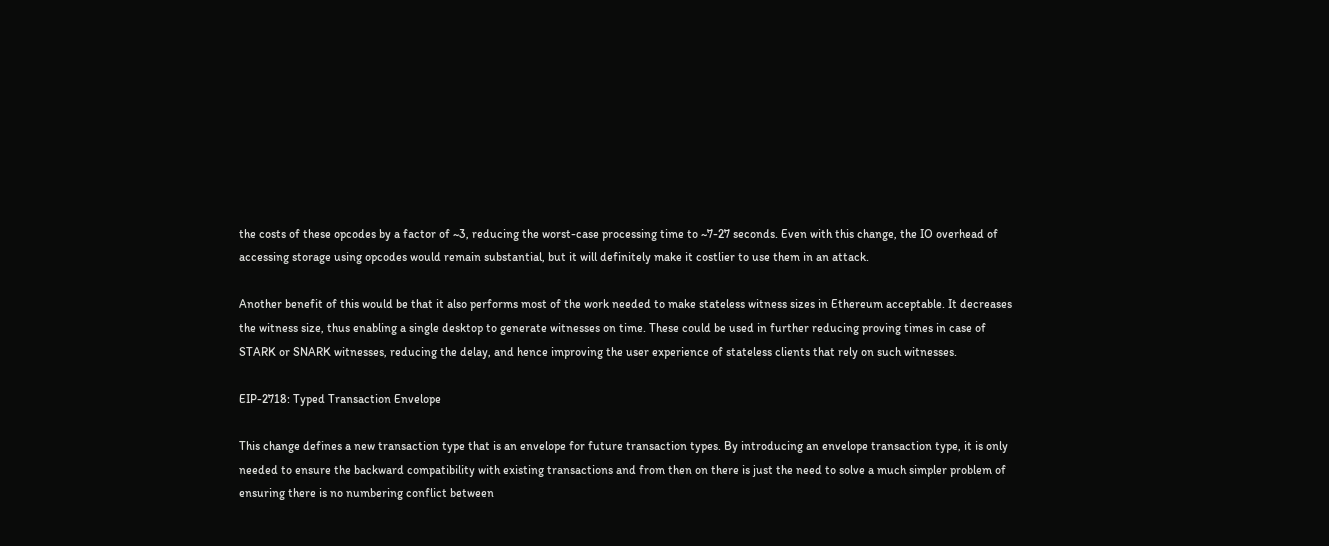the costs of these opcodes by a factor of ~3, reducing the worst-case processing time to ~7-27 seconds. Even with this change, the IO overhead of accessing storage using opcodes would remain substantial, but it will definitely make it costlier to use them in an attack.

Another benefit of this would be that it also performs most of the work needed to make stateless witness sizes in Ethereum acceptable. It decreases the witness size, thus enabling a single desktop to generate witnesses on time. These could be used in further reducing proving times in case of STARK or SNARK witnesses, reducing the delay, and hence improving the user experience of stateless clients that rely on such witnesses.

EIP-2718: Typed Transaction Envelope

This change defines a new transaction type that is an envelope for future transaction types. By introducing an envelope transaction type, it is only needed to ensure the backward compatibility with existing transactions and from then on there is just the need to solve a much simpler problem of ensuring there is no numbering conflict between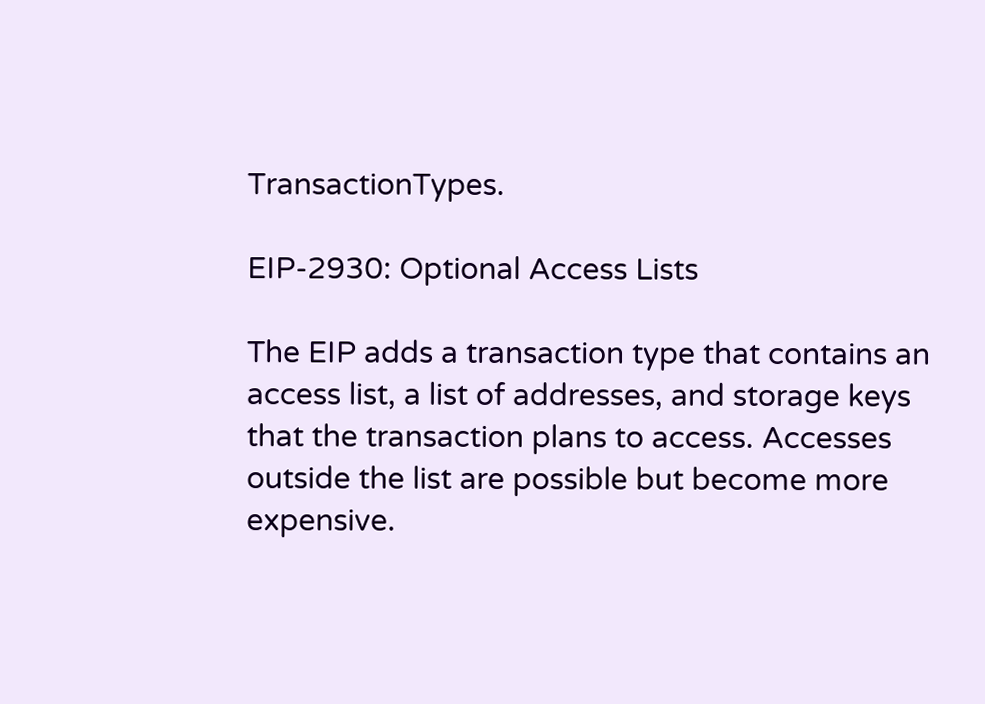TransactionTypes.

EIP-2930: Optional Access Lists

The EIP adds a transaction type that contains an access list, a list of addresses, and storage keys that the transaction plans to access. Accesses outside the list are possible but become more expensive.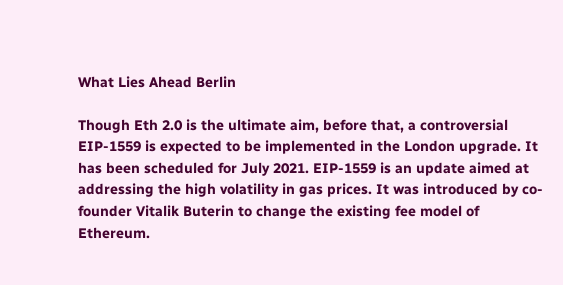What Lies Ahead Berlin

Though Eth 2.0 is the ultimate aim, before that, a controversial EIP-1559 is expected to be implemented in the London upgrade. It has been scheduled for July 2021. EIP-1559 is an update aimed at addressing the high volatility in gas prices. It was introduced by co-founder Vitalik Buterin to change the existing fee model of Ethereum.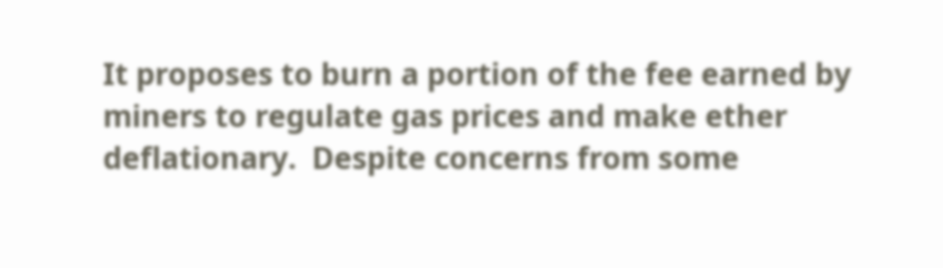It proposes to burn a portion of the fee earned by miners to regulate gas prices and make ether deflationary.  Despite concerns from some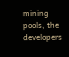mining pools, the developers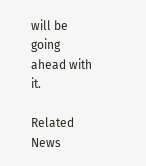will be going ahead with it.

Related News